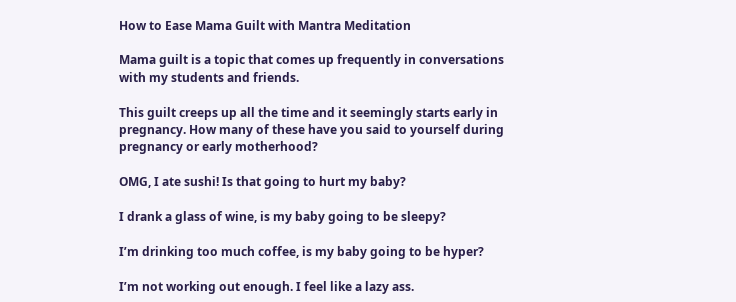How to Ease Mama Guilt with Mantra Meditation

Mama guilt is a topic that comes up frequently in conversations with my students and friends.

This guilt creeps up all the time and it seemingly starts early in pregnancy. How many of these have you said to yourself during pregnancy or early motherhood?

OMG, I ate sushi! Is that going to hurt my baby?

I drank a glass of wine, is my baby going to be sleepy?

I’m drinking too much coffee, is my baby going to be hyper?

I’m not working out enough. I feel like a lazy ass.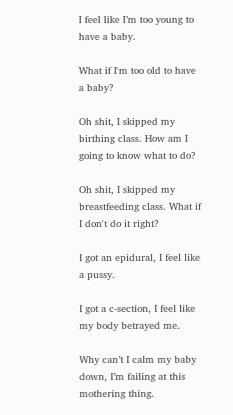I feel like I’m too young to have a baby.

What if I'm too old to have a baby?

Oh shit, I skipped my birthing class. How am I going to know what to do?

Oh shit, I skipped my breastfeeding class. What if I don't do it right?

I got an epidural, I feel like a pussy.

I got a c-section, I feel like my body betrayed me.

Why can’t I calm my baby down, I’m failing at this mothering thing.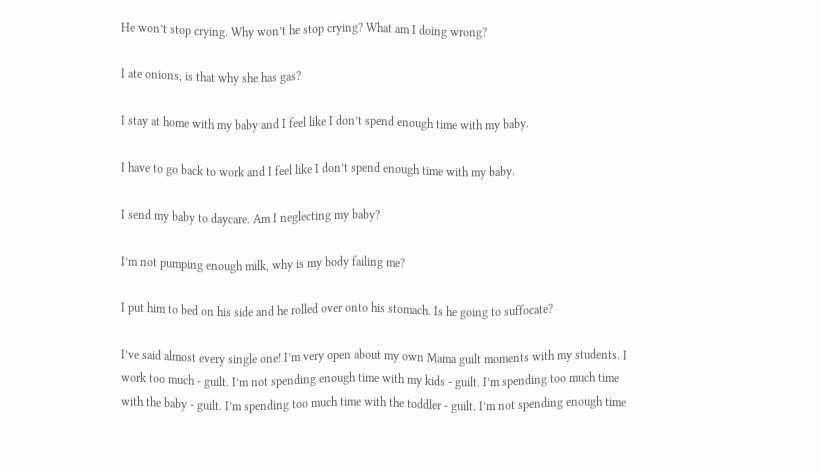He won’t stop crying. Why won’t he stop crying? What am I doing wrong?

I ate onions, is that why she has gas?

I stay at home with my baby and I feel like I don’t spend enough time with my baby.

I have to go back to work and I feel like I don’t spend enough time with my baby.

I send my baby to daycare. Am I neglecting my baby?

I’m not pumping enough milk, why is my body failing me?

I put him to bed on his side and he rolled over onto his stomach. Is he going to suffocate?

I’ve said almost every single one! I’m very open about my own Mama guilt moments with my students. I work too much - guilt. I’m not spending enough time with my kids - guilt. I’m spending too much time with the baby - guilt. I’m spending too much time with the toddler - guilt. I’m not spending enough time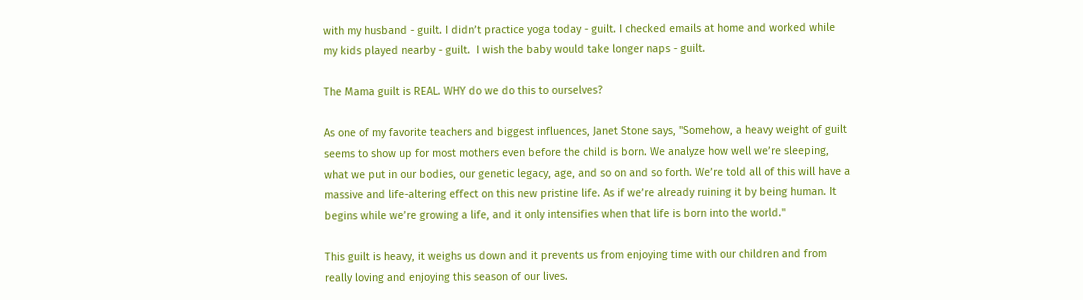with my husband - guilt. I didn’t practice yoga today - guilt. I checked emails at home and worked while my kids played nearby - guilt.  I wish the baby would take longer naps - guilt.

The Mama guilt is REAL. WHY do we do this to ourselves?

As one of my favorite teachers and biggest influences, Janet Stone says, "Somehow, a heavy weight of guilt seems to show up for most mothers even before the child is born. We analyze how well we’re sleeping, what we put in our bodies, our genetic legacy, age, and so on and so forth. We’re told all of this will have a massive and life-altering effect on this new pristine life. As if we’re already ruining it by being human. It begins while we’re growing a life, and it only intensifies when that life is born into the world."

This guilt is heavy, it weighs us down and it prevents us from enjoying time with our children and from really loving and enjoying this season of our lives.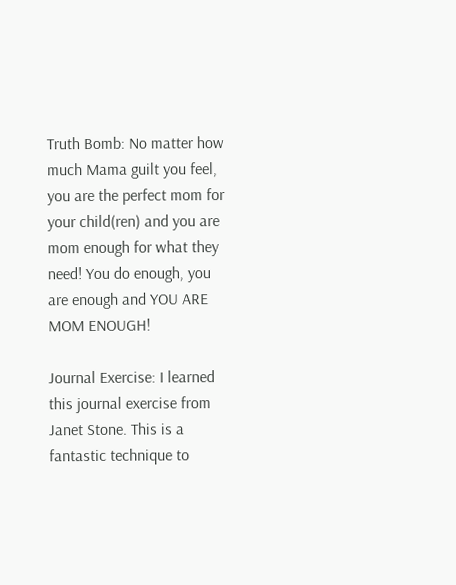Truth Bomb: No matter how much Mama guilt you feel, you are the perfect mom for your child(ren) and you are mom enough for what they need! You do enough, you are enough and YOU ARE MOM ENOUGH!

Journal Exercise: I learned this journal exercise from Janet Stone. This is a fantastic technique to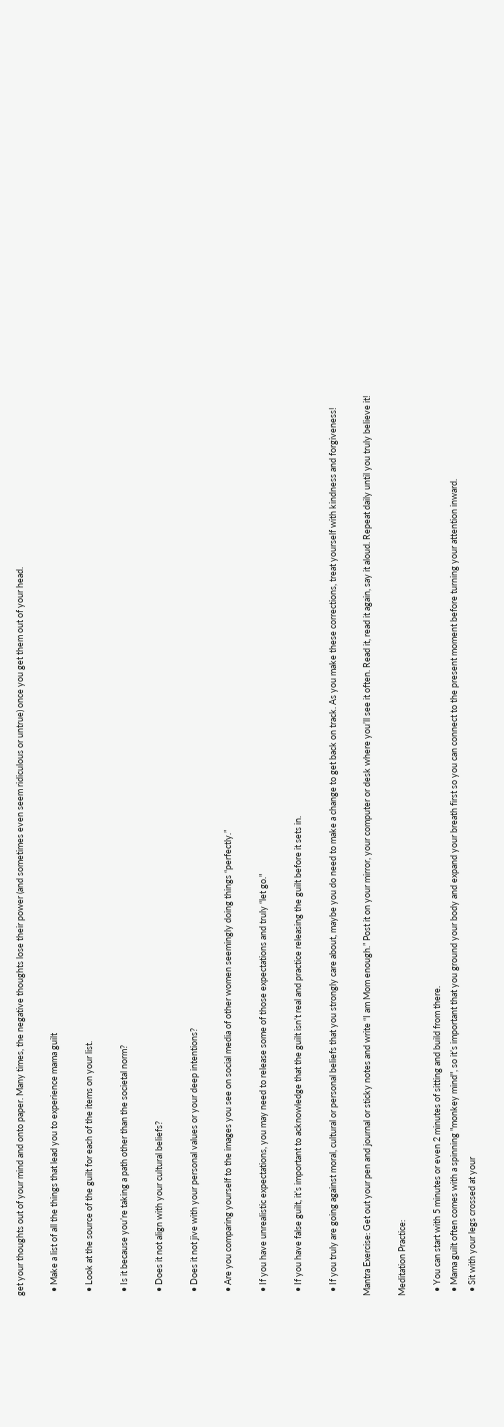get your thoughts out of your mind and onto paper. Many times, the negative thoughts lose their power (and sometimes even seem ridiculous or untrue) once you get them out of your head.

  • Make a list of all the things that lead you to experience mama guilt

  • Look at the source of the guilt for each of the items on your list.

  • Is it because you’re taking a path other than the societal norm?

  • Does it not align with your cultural beliefs?

  • Does it not jive with your personal values or your deep intentions?

  • Are you comparing yourself to the images you see on social media of other women seemingly doing things “perfectly.”

  • If you have unrealistic expectations, you may need to release some of those expectations and truly “let go."

  • If you have false guilt, it’s important to acknowledge that the guilt isn’t real and practice releasing the guilt before it sets in.

  • If you truly are going against moral, cultural or personal beliefs that you strongly care about, maybe you do need to make a change to get back on track. As you make these corrections, treat yourself with kindness and forgiveness!

Mantra Exercise: Get out your pen and journal or sticky notes and write “I am Mom enough.” Post it on your mirror, your computer or desk where you’ll see it often. Read it, read it again, say it aloud. Repeat daily until you truly believe it!

Meditation Practice:

  • You can start with 5 minutes or even 2 minutes of sitting and build from there.
  • Mama guilt often comes with a spinning "monkey mind", so it’s important that you ground your body and expand your breath first so you can connect to the present moment before turning your attention inward.
  • Sit with your legs crossed at your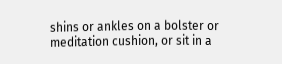shins or ankles on a bolster or meditation cushion, or sit in a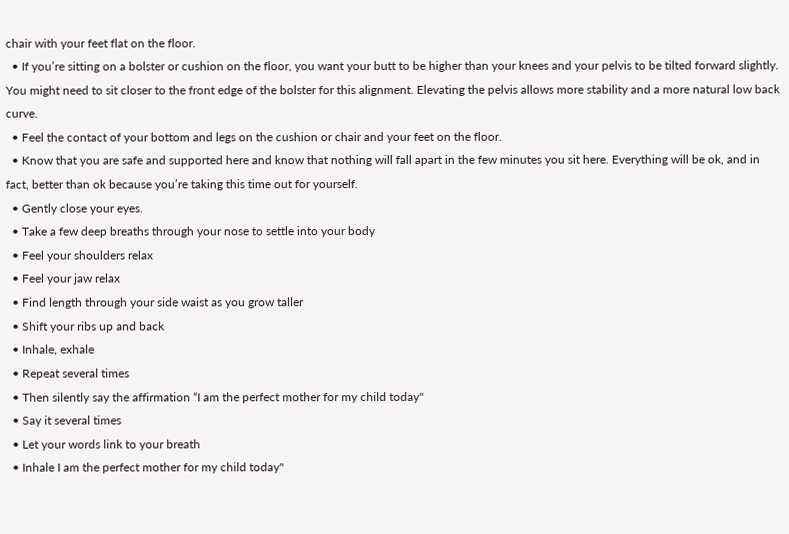chair with your feet flat on the floor.
  • If you’re sitting on a bolster or cushion on the floor, you want your butt to be higher than your knees and your pelvis to be tilted forward slightly. You might need to sit closer to the front edge of the bolster for this alignment. Elevating the pelvis allows more stability and a more natural low back curve.
  • Feel the contact of your bottom and legs on the cushion or chair and your feet on the floor.
  • Know that you are safe and supported here and know that nothing will fall apart in the few minutes you sit here. Everything will be ok, and in fact, better than ok because you’re taking this time out for yourself.
  • Gently close your eyes.
  • Take a few deep breaths through your nose to settle into your body
  • Feel your shoulders relax
  • Feel your jaw relax
  • Find length through your side waist as you grow taller
  • Shift your ribs up and back
  • Inhale, exhale
  • Repeat several times
  • Then silently say the affirmation “I am the perfect mother for my child today"
  • Say it several times
  • Let your words link to your breath
  • Inhale I am the perfect mother for my child today"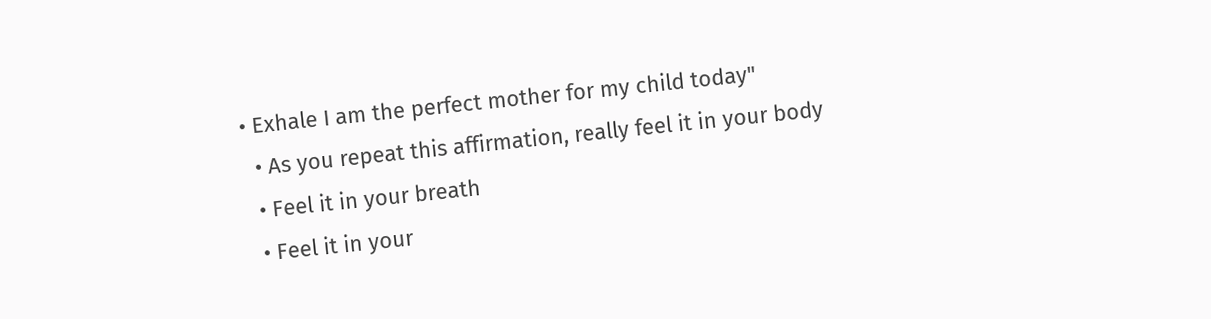• Exhale I am the perfect mother for my child today"
  • As you repeat this affirmation, really feel it in your body
  • Feel it in your breath
  • Feel it in your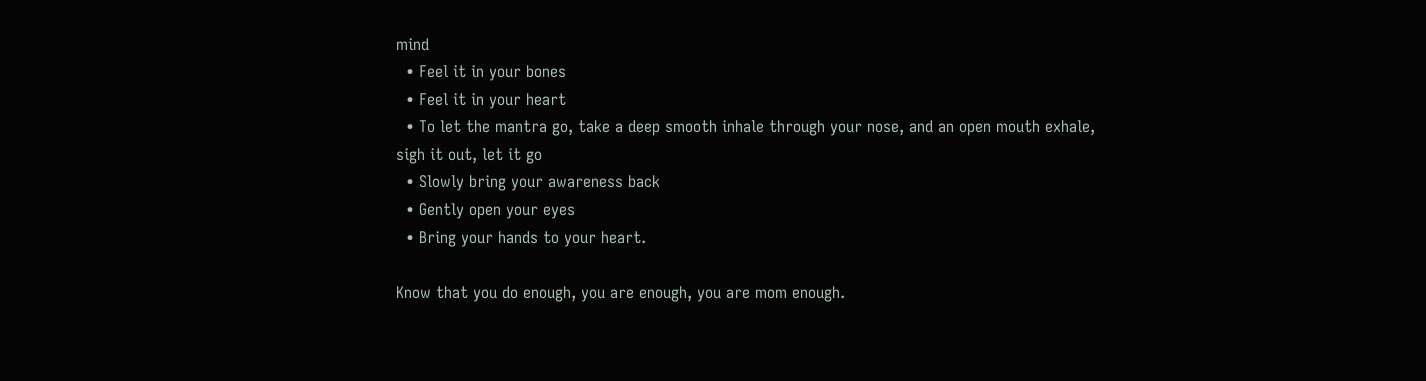mind
  • Feel it in your bones
  • Feel it in your heart
  • To let the mantra go, take a deep smooth inhale through your nose, and an open mouth exhale, sigh it out, let it go
  • Slowly bring your awareness back
  • Gently open your eyes
  • Bring your hands to your heart.

Know that you do enough, you are enough, you are mom enough.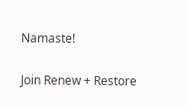Namaste!

Join Renew + Restore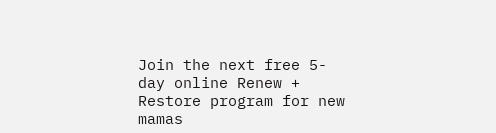Join the next free 5-day online Renew + Restore program for new mamas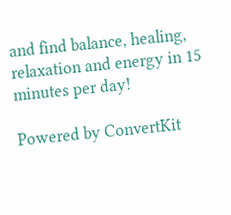and find balance, healing, relaxation and energy in 15 minutes per day!

Powered by ConvertKit